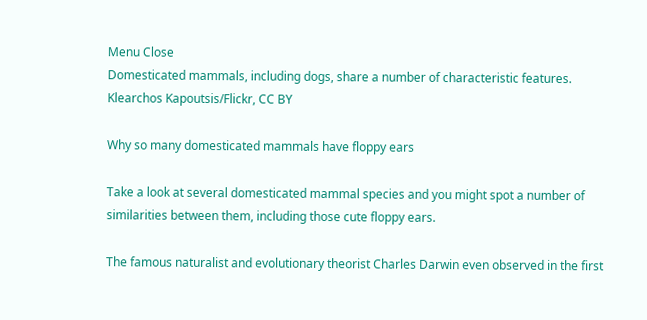Menu Close
Domesticated mammals, including dogs, share a number of characteristic features. Klearchos Kapoutsis/Flickr, CC BY

Why so many domesticated mammals have floppy ears

Take a look at several domesticated mammal species and you might spot a number of similarities between them, including those cute floppy ears.

The famous naturalist and evolutionary theorist Charles Darwin even observed in the first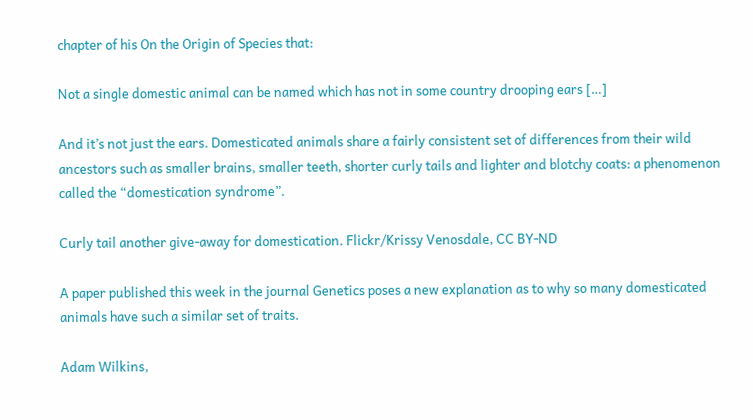chapter of his On the Origin of Species that:

Not a single domestic animal can be named which has not in some country drooping ears […]

And it’s not just the ears. Domesticated animals share a fairly consistent set of differences from their wild ancestors such as smaller brains, smaller teeth, shorter curly tails and lighter and blotchy coats: a phenomenon called the “domestication syndrome”.

Curly tail another give-away for domestication. Flickr/Krissy Venosdale, CC BY-ND

A paper published this week in the journal Genetics poses a new explanation as to why so many domesticated animals have such a similar set of traits.

Adam Wilkins,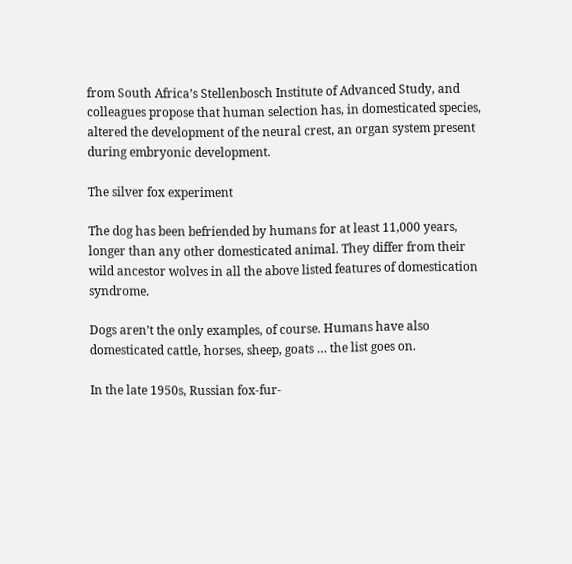from South Africa’s Stellenbosch Institute of Advanced Study, and colleagues propose that human selection has, in domesticated species, altered the development of the neural crest, an organ system present during embryonic development.

The silver fox experiment

The dog has been befriended by humans for at least 11,000 years, longer than any other domesticated animal. They differ from their wild ancestor wolves in all the above listed features of domestication syndrome.

Dogs aren’t the only examples, of course. Humans have also domesticated cattle, horses, sheep, goats … the list goes on.

In the late 1950s, Russian fox-fur-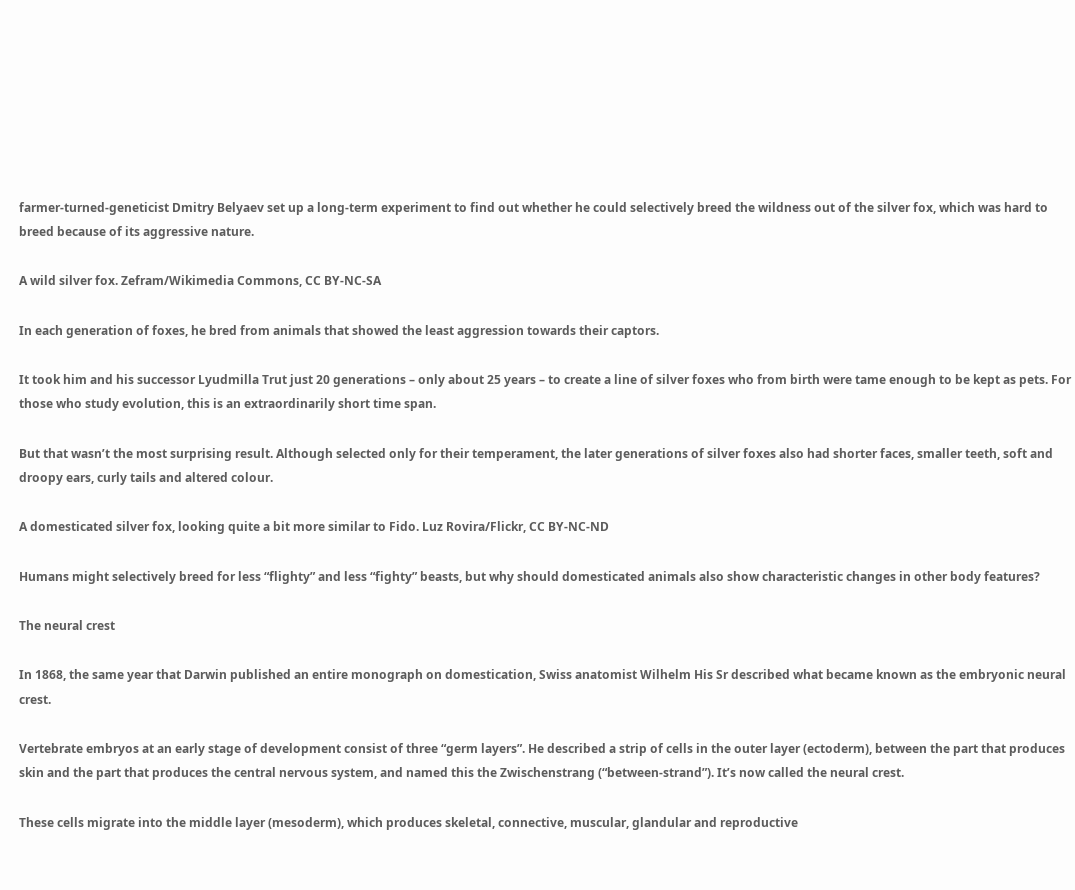farmer-turned-geneticist Dmitry Belyaev set up a long-term experiment to find out whether he could selectively breed the wildness out of the silver fox, which was hard to breed because of its aggressive nature.

A wild silver fox. Zefram/Wikimedia Commons, CC BY-NC-SA

In each generation of foxes, he bred from animals that showed the least aggression towards their captors.

It took him and his successor Lyudmilla Trut just 20 generations – only about 25 years – to create a line of silver foxes who from birth were tame enough to be kept as pets. For those who study evolution, this is an extraordinarily short time span.

But that wasn’t the most surprising result. Although selected only for their temperament, the later generations of silver foxes also had shorter faces, smaller teeth, soft and droopy ears, curly tails and altered colour.

A domesticated silver fox, looking quite a bit more similar to Fido. Luz Rovira/Flickr, CC BY-NC-ND

Humans might selectively breed for less “flighty” and less “fighty” beasts, but why should domesticated animals also show characteristic changes in other body features?

The neural crest

In 1868, the same year that Darwin published an entire monograph on domestication, Swiss anatomist Wilhelm His Sr described what became known as the embryonic neural crest.

Vertebrate embryos at an early stage of development consist of three “germ layers”. He described a strip of cells in the outer layer (ectoderm), between the part that produces skin and the part that produces the central nervous system, and named this the Zwischenstrang (“between-strand”). It’s now called the neural crest.

These cells migrate into the middle layer (mesoderm), which produces skeletal, connective, muscular, glandular and reproductive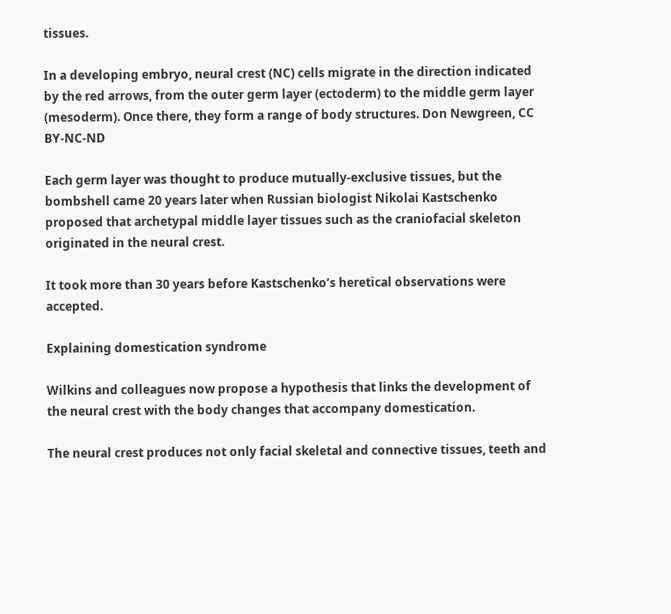tissues.

In a developing embryo, neural crest (NC) cells migrate in the direction indicated by the red arrows, from the outer germ layer (ectoderm) to the middle germ layer (mesoderm). Once there, they form a range of body structures. Don Newgreen, CC BY-NC-ND

Each germ layer was thought to produce mutually-exclusive tissues, but the bombshell came 20 years later when Russian biologist Nikolai Kastschenko proposed that archetypal middle layer tissues such as the craniofacial skeleton originated in the neural crest.

It took more than 30 years before Kastschenko’s heretical observations were accepted.

Explaining domestication syndrome

Wilkins and colleagues now propose a hypothesis that links the development of the neural crest with the body changes that accompany domestication.

The neural crest produces not only facial skeletal and connective tissues, teeth and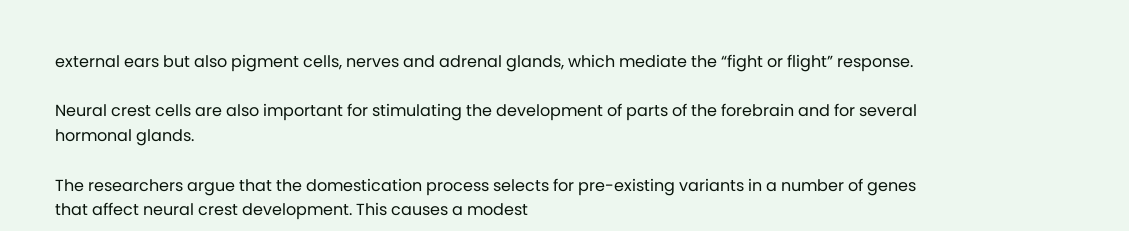external ears but also pigment cells, nerves and adrenal glands, which mediate the “fight or flight” response.

Neural crest cells are also important for stimulating the development of parts of the forebrain and for several hormonal glands.

The researchers argue that the domestication process selects for pre-existing variants in a number of genes that affect neural crest development. This causes a modest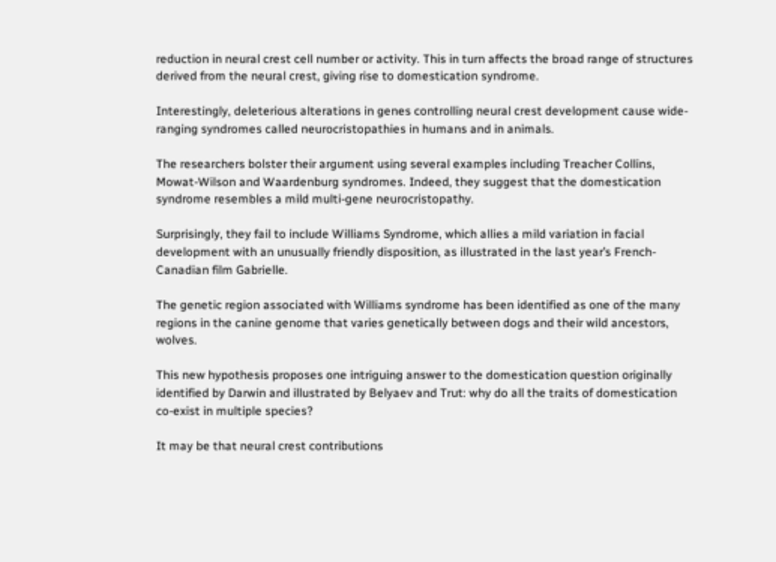reduction in neural crest cell number or activity. This in turn affects the broad range of structures derived from the neural crest, giving rise to domestication syndrome.

Interestingly, deleterious alterations in genes controlling neural crest development cause wide-ranging syndromes called neurocristopathies in humans and in animals.

The researchers bolster their argument using several examples including Treacher Collins, Mowat-Wilson and Waardenburg syndromes. Indeed, they suggest that the domestication syndrome resembles a mild multi-gene neurocristopathy.

Surprisingly, they fail to include Williams Syndrome, which allies a mild variation in facial development with an unusually friendly disposition, as illustrated in the last year’s French-Canadian film Gabrielle.

The genetic region associated with Williams syndrome has been identified as one of the many regions in the canine genome that varies genetically between dogs and their wild ancestors, wolves.

This new hypothesis proposes one intriguing answer to the domestication question originally identified by Darwin and illustrated by Belyaev and Trut: why do all the traits of domestication co-exist in multiple species?

It may be that neural crest contributions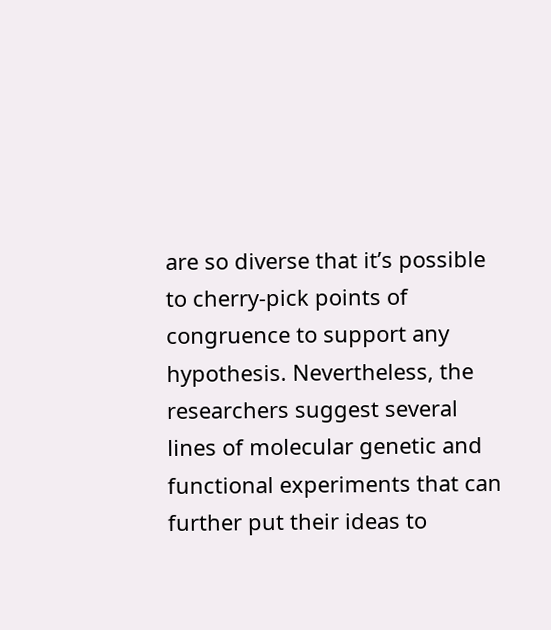are so diverse that it’s possible to cherry-pick points of congruence to support any hypothesis. Nevertheless, the researchers suggest several lines of molecular genetic and functional experiments that can further put their ideas to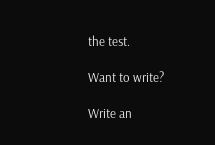the test.

Want to write?

Write an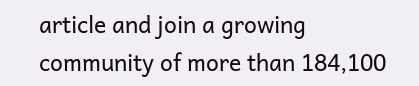article and join a growing community of more than 184,100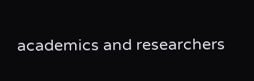academics and researchers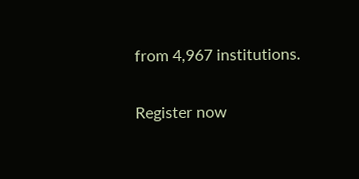from 4,967 institutions.

Register now